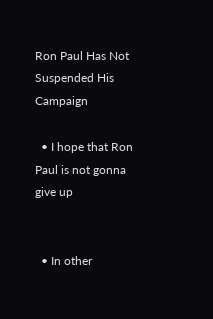Ron Paul Has Not Suspended His Campaign

  • I hope that Ron Paul is not gonna give up


  • In other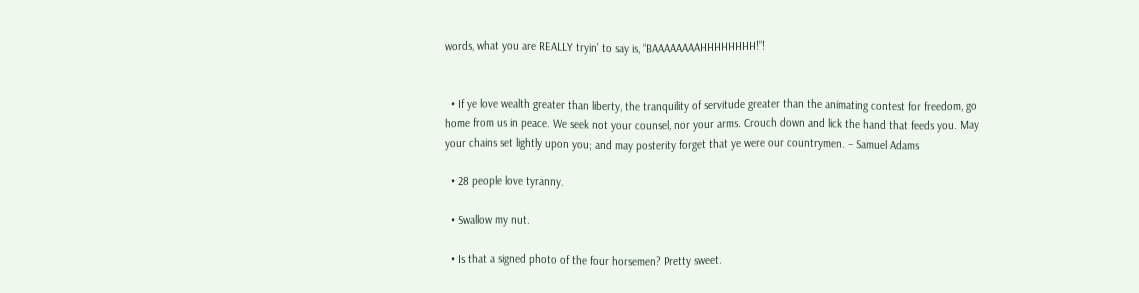words, what you are REALLY tryin’ to say is, “BAAAAAAAAHHHHHHHH!”!


  • If ye love wealth greater than liberty, the tranquility of servitude greater than the animating contest for freedom, go home from us in peace. We seek not your counsel, nor your arms. Crouch down and lick the hand that feeds you. May your chains set lightly upon you; and may posterity forget that ye were our countrymen. – Samuel Adams

  • 28 people love tyranny.

  • Swallow my nut.

  • Is that a signed photo of the four horsemen? Pretty sweet.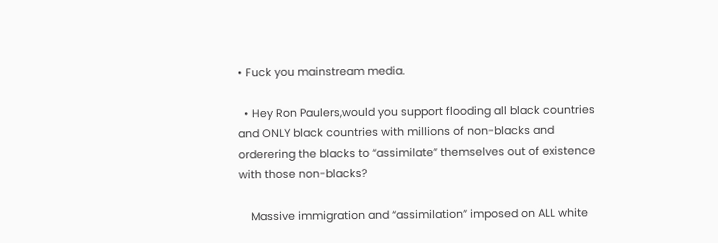• Fuck you mainstream media.

  • Hey Ron Paulers,would you support flooding all black countries and ONLY black countries with millions of non-blacks and orderering the blacks to “assimilate” themselves out of existence with those non-blacks?

    Massive immigration and “assimilation” imposed on ALL white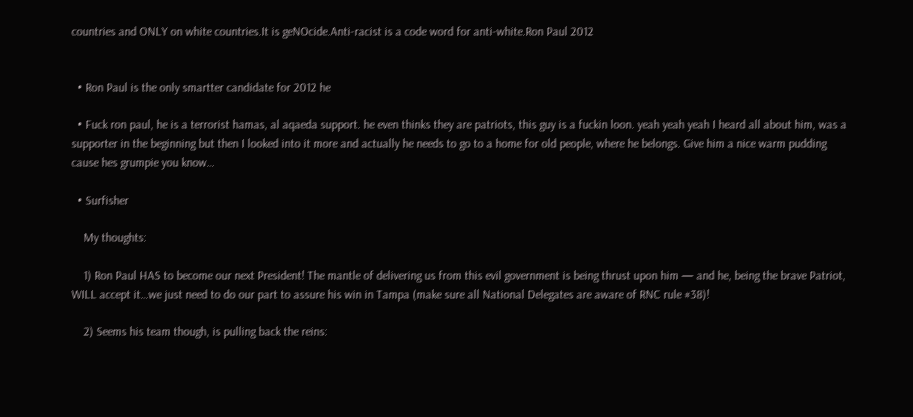countries and ONLY on white countries.It is geNOcide.Anti-racist is a code word for anti-white.Ron Paul 2012


  • Ron Paul is the only smartter candidate for 2012 he

  • Fuck ron paul, he is a terrorist hamas, al aqaeda support. he even thinks they are patriots, this guy is a fuckin loon. yeah yeah yeah I heard all about him, was a supporter in the beginning but then I looked into it more and actually he needs to go to a home for old people, where he belongs. Give him a nice warm pudding cause hes grumpie you know…

  • Surfisher

    My thoughts:

    1) Ron Paul HAS to become our next President! The mantle of delivering us from this evil government is being thrust upon him — and he, being the brave Patriot, WILL accept it…we just need to do our part to assure his win in Tampa (make sure all National Delegates are aware of RNC rule #38)!

    2) Seems his team though, is pulling back the reins: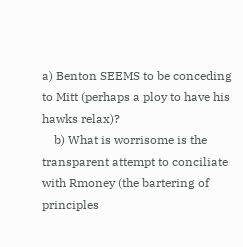a) Benton SEEMS to be conceding to Mitt (perhaps a ploy to have his hawks relax)?
    b) What is worrisome is the transparent attempt to conciliate with Rmoney (the bartering of principles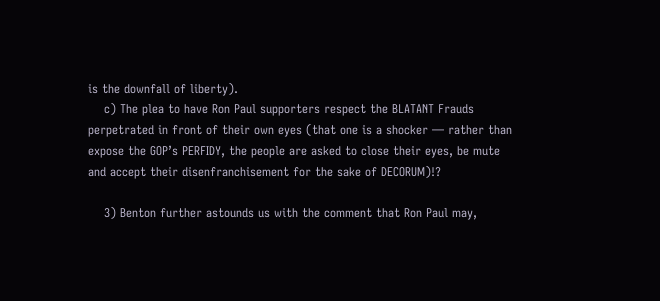is the downfall of liberty).
    c) The plea to have Ron Paul supporters respect the BLATANT Frauds perpetrated in front of their own eyes (that one is a shocker — rather than expose the GOP’s PERFIDY, the people are asked to close their eyes, be mute and accept their disenfranchisement for the sake of DECORUM)!?

    3) Benton further astounds us with the comment that Ron Paul may,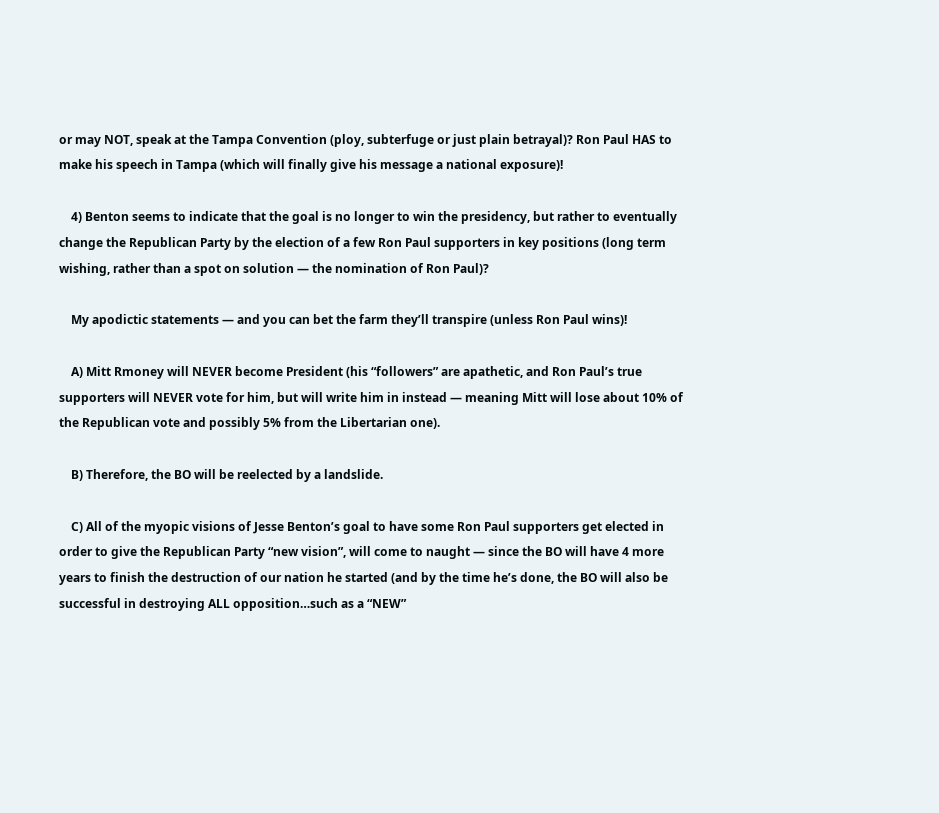or may NOT, speak at the Tampa Convention (ploy, subterfuge or just plain betrayal)? Ron Paul HAS to make his speech in Tampa (which will finally give his message a national exposure)!

    4) Benton seems to indicate that the goal is no longer to win the presidency, but rather to eventually change the Republican Party by the election of a few Ron Paul supporters in key positions (long term wishing, rather than a spot on solution — the nomination of Ron Paul)?

    My apodictic statements — and you can bet the farm they’ll transpire (unless Ron Paul wins)!

    A) Mitt Rmoney will NEVER become President (his “followers” are apathetic, and Ron Paul’s true supporters will NEVER vote for him, but will write him in instead — meaning Mitt will lose about 10% of the Republican vote and possibly 5% from the Libertarian one).

    B) Therefore, the BO will be reelected by a landslide.

    C) All of the myopic visions of Jesse Benton’s goal to have some Ron Paul supporters get elected in order to give the Republican Party “new vision”, will come to naught — since the BO will have 4 more years to finish the destruction of our nation he started (and by the time he’s done, the BO will also be successful in destroying ALL opposition…such as a “NEW”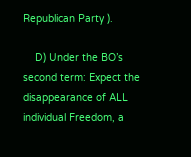Republican Party ).

    D) Under the BO’s second term: Expect the disappearance of ALL individual Freedom, a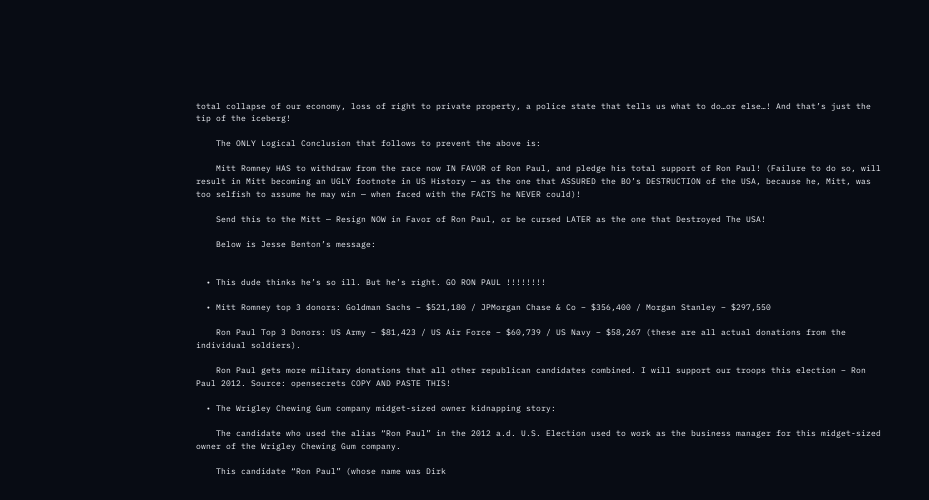total collapse of our economy, loss of right to private property, a police state that tells us what to do…or else…! And that’s just the tip of the iceberg!

    The ONLY Logical Conclusion that follows to prevent the above is:

    Mitt Romney HAS to withdraw from the race now IN FAVOR of Ron Paul, and pledge his total support of Ron Paul! (Failure to do so, will result in Mitt becoming an UGLY footnote in US History — as the one that ASSURED the BO’s DESTRUCTION of the USA, because he, Mitt, was too selfish to assume he may win — when faced with the FACTS he NEVER could)!

    Send this to the Mitt — Resign NOW in Favor of Ron Paul, or be cursed LATER as the one that Destroyed The USA!

    Below is Jesse Benton’s message:


  • This dude thinks he’s so ill. But he’s right. GO RON PAUL !!!!!!!!

  • Mitt Romney top 3 donors: Goldman Sachs – $521,180 / JPMorgan Chase & Co – $356,400 / Morgan Stanley – $297,550

    Ron Paul Top 3 Donors: US Army – $81,423 / US Air Force – $60,739 / US Navy – $58,267 (these are all actual donations from the individual soldiers).

    Ron Paul gets more military donations that all other republican candidates combined. I will support our troops this election – Ron Paul 2012. Source: opensecrets COPY AND PASTE THIS!

  • The Wrigley Chewing Gum company midget-sized owner kidnapping story:

    The candidate who used the alias “Ron Paul” in the 2012 a.d. U.S. Election used to work as the business manager for this midget-sized owner of the Wrigley Chewing Gum company.

    This candidate “Ron Paul” (whose name was Dirk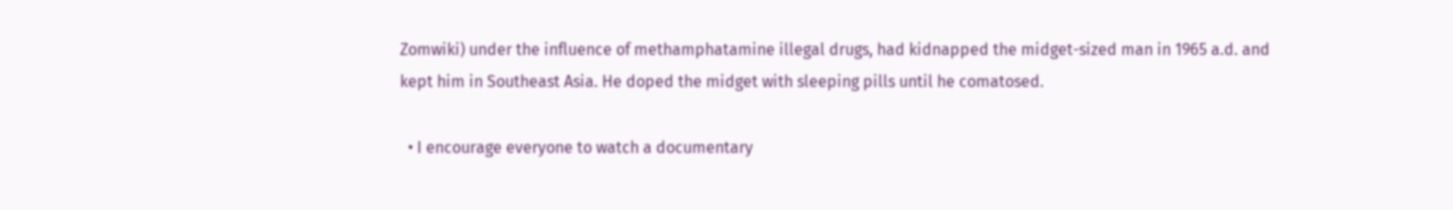Zomwiki) under the influence of methamphatamine illegal drugs, had kidnapped the midget-sized man in 1965 a.d. and kept him in Southeast Asia. He doped the midget with sleeping pills until he comatosed.

  • I encourage everyone to watch a documentary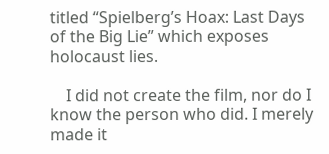titled “Spielberg’s Hoax: Last Days of the Big Lie” which exposes holocaust lies.

    I did not create the film, nor do I know the person who did. I merely made it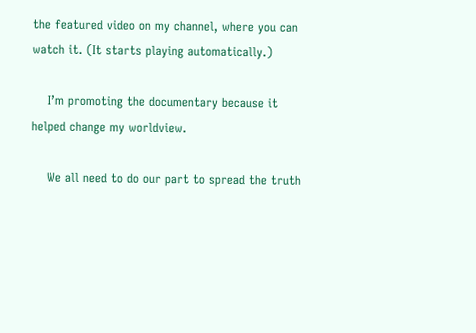the featured video on my channel, where you can watch it. (It starts playing automatically.)

    I’m promoting the documentary because it helped change my worldview.

    We all need to do our part to spread the truth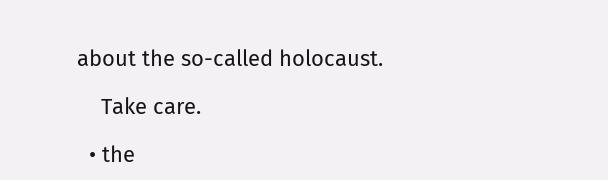about the so-called holocaust.

    Take care.

  • the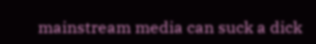mainstream media can suck a dick